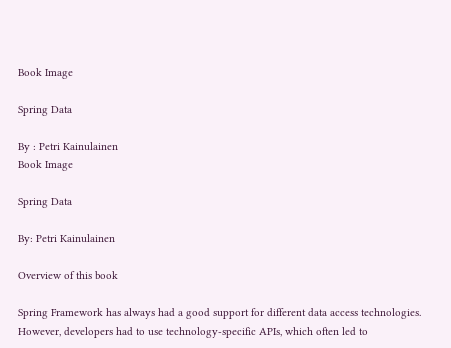Book Image

Spring Data

By : Petri Kainulainen
Book Image

Spring Data

By: Petri Kainulainen

Overview of this book

Spring Framework has always had a good support for different data access technologies. However, developers had to use technology-specific APIs, which often led to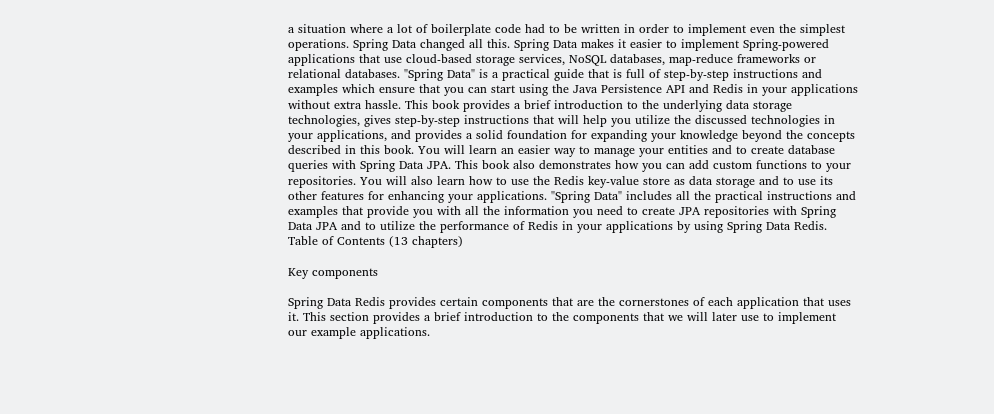a situation where a lot of boilerplate code had to be written in order to implement even the simplest operations. Spring Data changed all this. Spring Data makes it easier to implement Spring-powered applications that use cloud-based storage services, NoSQL databases, map-reduce frameworks or relational databases. "Spring Data" is a practical guide that is full of step-by-step instructions and examples which ensure that you can start using the Java Persistence API and Redis in your applications without extra hassle. This book provides a brief introduction to the underlying data storage technologies, gives step-by-step instructions that will help you utilize the discussed technologies in your applications, and provides a solid foundation for expanding your knowledge beyond the concepts described in this book. You will learn an easier way to manage your entities and to create database queries with Spring Data JPA. This book also demonstrates how you can add custom functions to your repositories. You will also learn how to use the Redis key-value store as data storage and to use its other features for enhancing your applications. "Spring Data" includes all the practical instructions and examples that provide you with all the information you need to create JPA repositories with Spring Data JPA and to utilize the performance of Redis in your applications by using Spring Data Redis.
Table of Contents (13 chapters)

Key components

Spring Data Redis provides certain components that are the cornerstones of each application that uses it. This section provides a brief introduction to the components that we will later use to implement our example applications.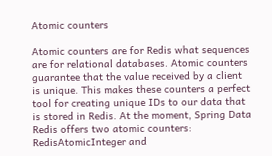Atomic counters

Atomic counters are for Redis what sequences are for relational databases. Atomic counters guarantee that the value received by a client is unique. This makes these counters a perfect tool for creating unique IDs to our data that is stored in Redis. At the moment, Spring Data Redis offers two atomic counters: RedisAtomicInteger and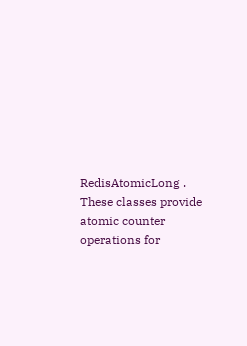RedisAtomicLong . These classes provide atomic counter operations for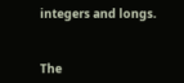integers and longs.


The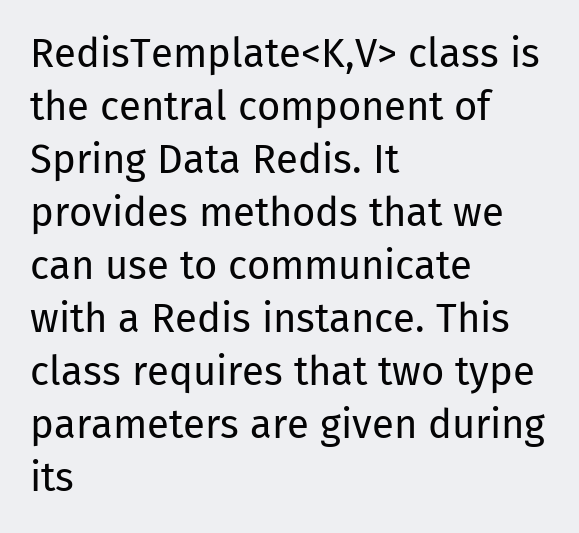RedisTemplate<K,V> class is the central component of Spring Data Redis. It provides methods that we can use to communicate with a Redis instance. This class requires that two type parameters are given during its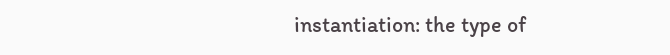instantiation: the type of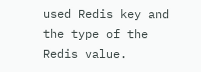used Redis key and the type of the Redis value.